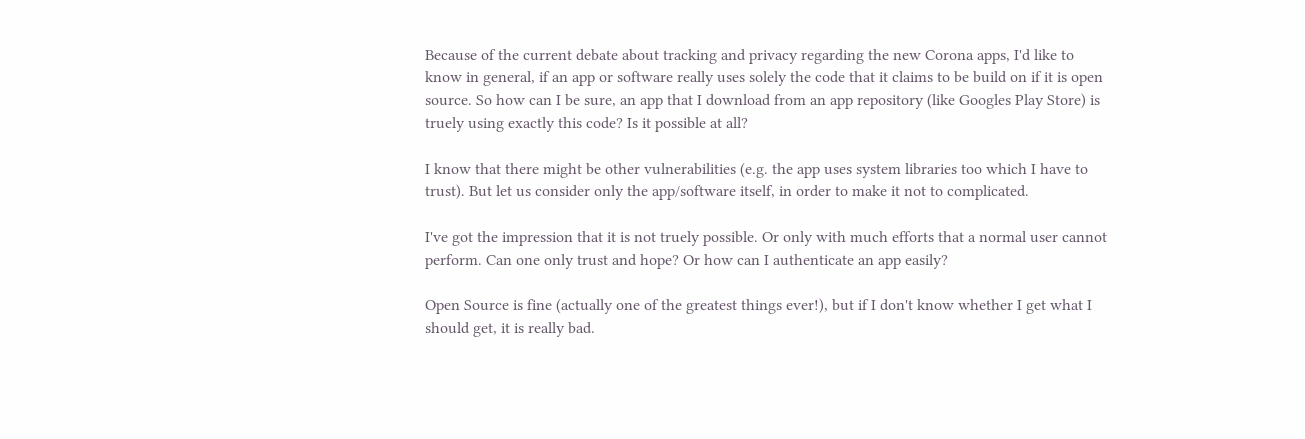Because of the current debate about tracking and privacy regarding the new Corona apps, I'd like to know in general, if an app or software really uses solely the code that it claims to be build on if it is open source. So how can I be sure, an app that I download from an app repository (like Googles Play Store) is truely using exactly this code? Is it possible at all?

I know that there might be other vulnerabilities (e.g. the app uses system libraries too which I have to trust). But let us consider only the app/software itself, in order to make it not to complicated.

I've got the impression that it is not truely possible. Or only with much efforts that a normal user cannot perform. Can one only trust and hope? Or how can I authenticate an app easily?

Open Source is fine (actually one of the greatest things ever!), but if I don't know whether I get what I should get, it is really bad.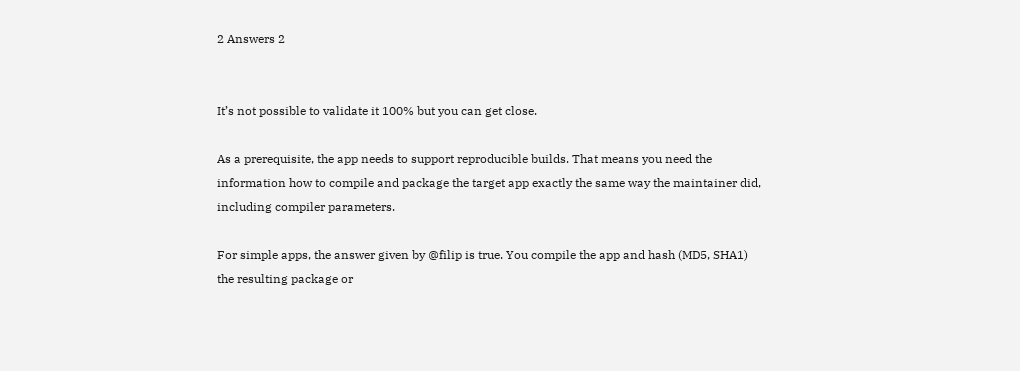2 Answers 2


It’s not possible to validate it 100% but you can get close.

As a prerequisite, the app needs to support reproducible builds. That means you need the information how to compile and package the target app exactly the same way the maintainer did, including compiler parameters.

For simple apps, the answer given by @filip is true. You compile the app and hash (MD5, SHA1) the resulting package or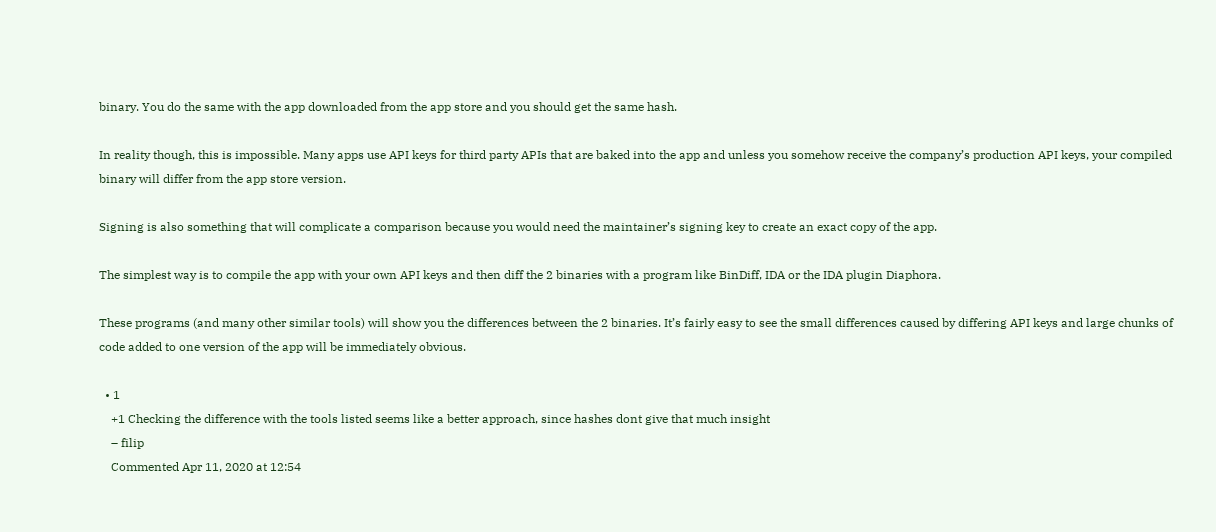binary. You do the same with the app downloaded from the app store and you should get the same hash.

In reality though, this is impossible. Many apps use API keys for third party APIs that are baked into the app and unless you somehow receive the company’s production API keys, your compiled binary will differ from the app store version.

Signing is also something that will complicate a comparison because you would need the maintainer’s signing key to create an exact copy of the app.

The simplest way is to compile the app with your own API keys and then diff the 2 binaries with a program like BinDiff, IDA or the IDA plugin Diaphora.

These programs (and many other similar tools) will show you the differences between the 2 binaries. It’s fairly easy to see the small differences caused by differing API keys and large chunks of code added to one version of the app will be immediately obvious.

  • 1
    +1 Checking the difference with the tools listed seems like a better approach, since hashes dont give that much insight
    – filip
    Commented Apr 11, 2020 at 12:54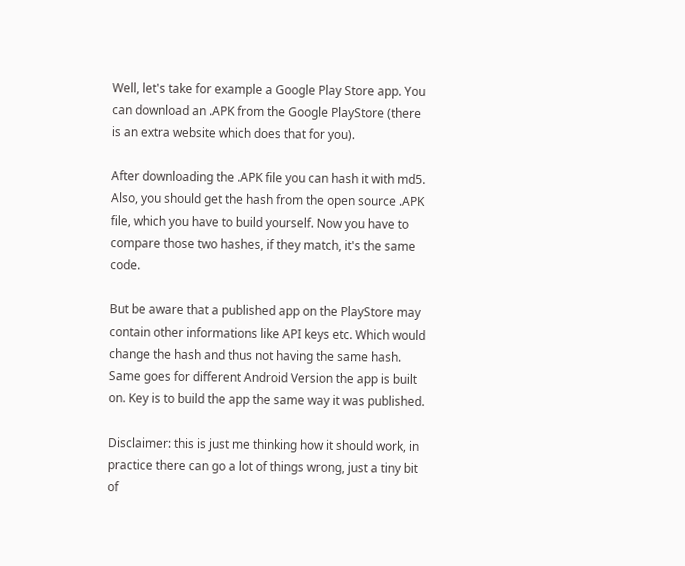Well, let's take for example a Google Play Store app. You can download an .APK from the Google PlayStore (there is an extra website which does that for you).

After downloading the .APK file you can hash it with md5. Also, you should get the hash from the open source .APK file, which you have to build yourself. Now you have to compare those two hashes, if they match, it's the same code.

But be aware that a published app on the PlayStore may contain other informations like API keys etc. Which would change the hash and thus not having the same hash. Same goes for different Android Version the app is built on. Key is to build the app the same way it was published.

Disclaimer: this is just me thinking how it should work, in practice there can go a lot of things wrong, just a tiny bit of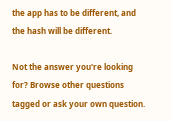the app has to be different, and the hash will be different.

Not the answer you're looking for? Browse other questions tagged or ask your own question.